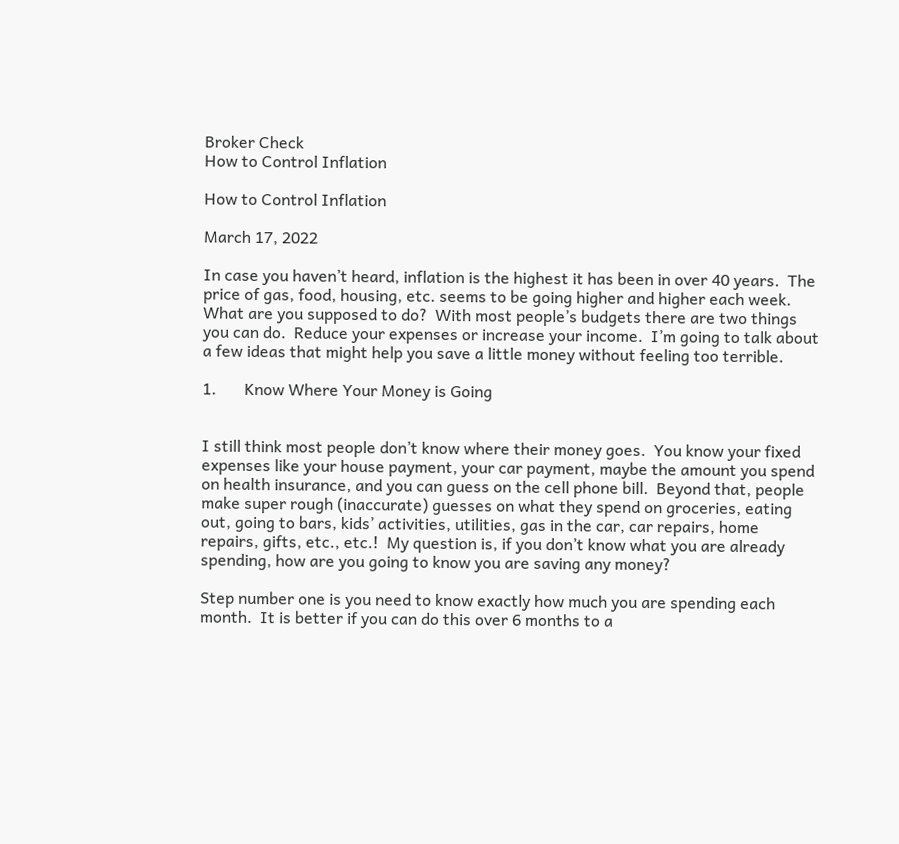Broker Check
How to Control Inflation

How to Control Inflation

March 17, 2022

In case you haven’t heard, inflation is the highest it has been in over 40 years.  The price of gas, food, housing, etc. seems to be going higher and higher each week.  What are you supposed to do?  With most people’s budgets there are two things you can do.  Reduce your expenses or increase your income.  I’m going to talk about a few ideas that might help you save a little money without feeling too terrible.

1.       Know Where Your Money is Going


I still think most people don’t know where their money goes.  You know your fixed expenses like your house payment, your car payment, maybe the amount you spend on health insurance, and you can guess on the cell phone bill.  Beyond that, people make super rough (inaccurate) guesses on what they spend on groceries, eating out, going to bars, kids’ activities, utilities, gas in the car, car repairs, home repairs, gifts, etc., etc.!  My question is, if you don’t know what you are already spending, how are you going to know you are saving any money?

Step number one is you need to know exactly how much you are spending each month.  It is better if you can do this over 6 months to a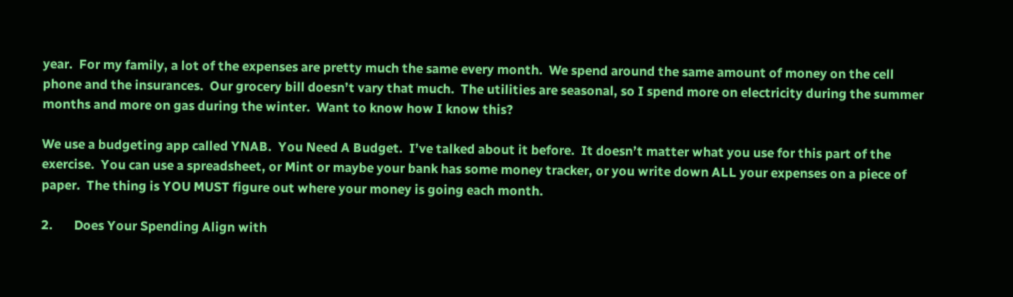year.  For my family, a lot of the expenses are pretty much the same every month.  We spend around the same amount of money on the cell phone and the insurances.  Our grocery bill doesn’t vary that much.  The utilities are seasonal, so I spend more on electricity during the summer months and more on gas during the winter.  Want to know how I know this?

We use a budgeting app called YNAB.  You Need A Budget.  I’ve talked about it before.  It doesn’t matter what you use for this part of the exercise.  You can use a spreadsheet, or Mint or maybe your bank has some money tracker, or you write down ALL your expenses on a piece of paper.  The thing is YOU MUST figure out where your money is going each month.

2.       Does Your Spending Align with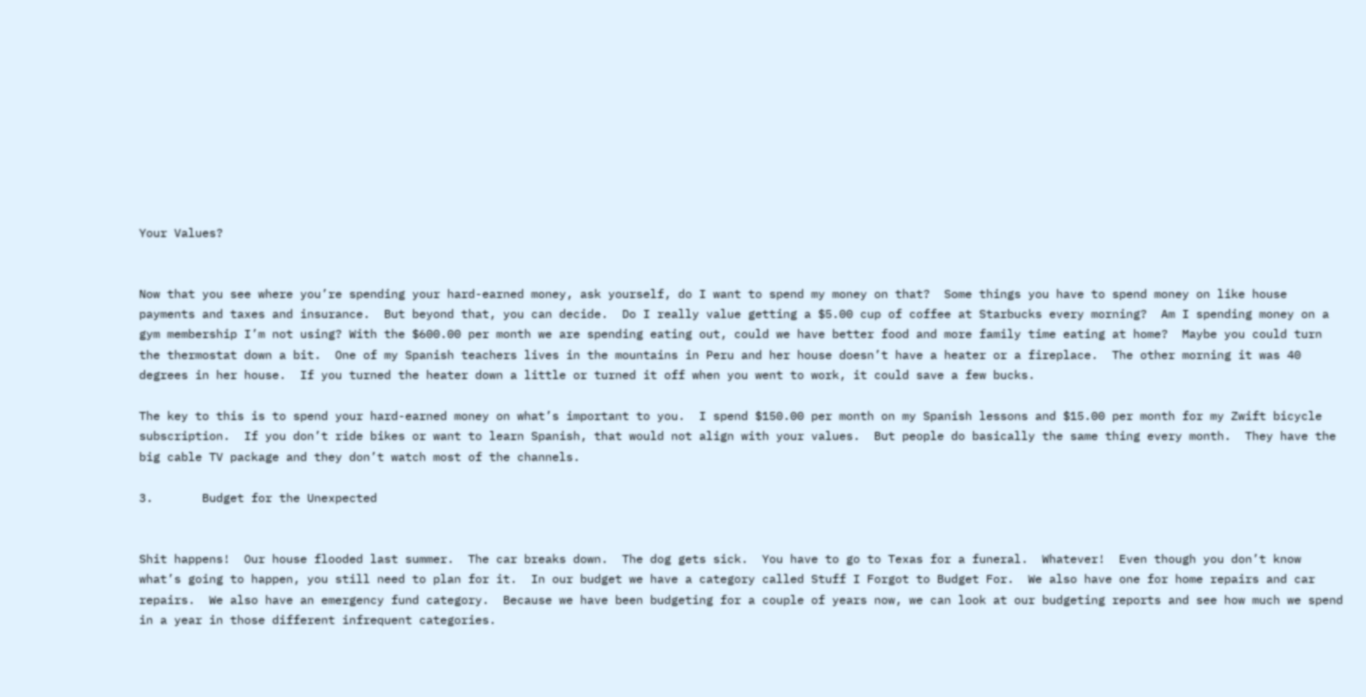Your Values?


Now that you see where you’re spending your hard-earned money, ask yourself, do I want to spend my money on that?  Some things you have to spend money on like house payments and taxes and insurance.  But beyond that, you can decide.  Do I really value getting a $5.00 cup of coffee at Starbucks every morning?  Am I spending money on a gym membership I’m not using? With the $600.00 per month we are spending eating out, could we have better food and more family time eating at home?  Maybe you could turn the thermostat down a bit.  One of my Spanish teachers lives in the mountains in Peru and her house doesn’t have a heater or a fireplace.  The other morning it was 40 degrees in her house.  If you turned the heater down a little or turned it off when you went to work, it could save a few bucks.

The key to this is to spend your hard-earned money on what’s important to you.  I spend $150.00 per month on my Spanish lessons and $15.00 per month for my Zwift bicycle subscription.  If you don’t ride bikes or want to learn Spanish, that would not align with your values.  But people do basically the same thing every month.  They have the big cable TV package and they don’t watch most of the channels.

3.       Budget for the Unexpected


Shit happens!  Our house flooded last summer.  The car breaks down.  The dog gets sick.  You have to go to Texas for a funeral.  Whatever!  Even though you don’t know what’s going to happen, you still need to plan for it.  In our budget we have a category called Stuff I Forgot to Budget For.  We also have one for home repairs and car repairs.  We also have an emergency fund category.  Because we have been budgeting for a couple of years now, we can look at our budgeting reports and see how much we spend in a year in those different infrequent categories.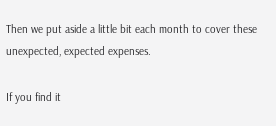Then we put aside a little bit each month to cover these unexpected, expected expenses.

If you find it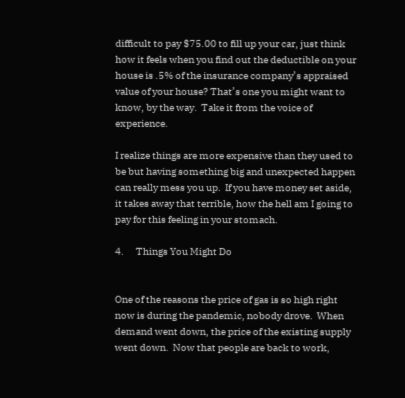difficult to pay $75.00 to fill up your car, just think how it feels when you find out the deductible on your house is .5% of the insurance company’s appraised value of your house? That’s one you might want to know, by the way.  Take it from the voice of experience.

I realize things are more expensive than they used to be but having something big and unexpected happen can really mess you up.  If you have money set aside, it takes away that terrible, how the hell am I going to pay for this feeling in your stomach.

4.      Things You Might Do


One of the reasons the price of gas is so high right now is during the pandemic, nobody drove.  When demand went down, the price of the existing supply went down.  Now that people are back to work,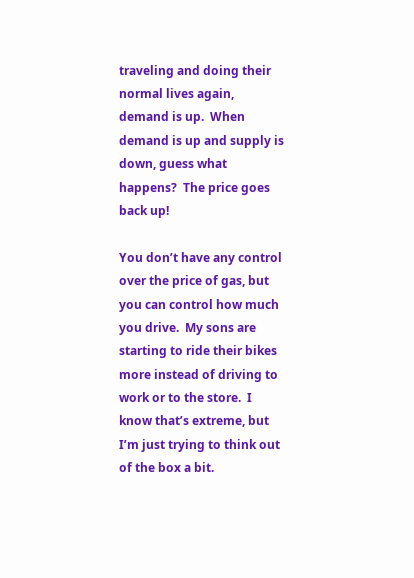traveling and doing their normal lives again, demand is up.  When demand is up and supply is down, guess what happens?  The price goes back up!

You don’t have any control over the price of gas, but you can control how much you drive.  My sons are starting to ride their bikes more instead of driving to work or to the store.  I know that’s extreme, but I’m just trying to think out of the box a bit.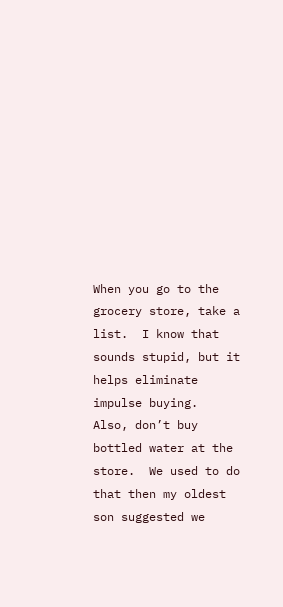When you go to the grocery store, take a list.  I know that sounds stupid, but it helps eliminate impulse buying.  Also, don’t buy bottled water at the store.  We used to do that then my oldest son suggested we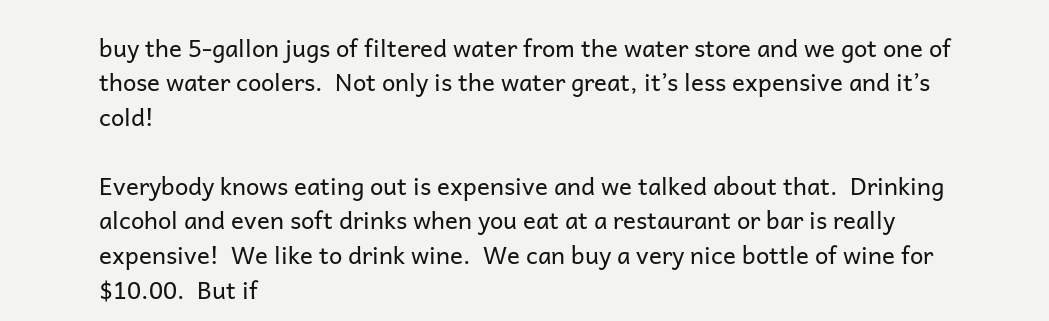buy the 5-gallon jugs of filtered water from the water store and we got one of those water coolers.  Not only is the water great, it’s less expensive and it’s cold!

Everybody knows eating out is expensive and we talked about that.  Drinking alcohol and even soft drinks when you eat at a restaurant or bar is really expensive!  We like to drink wine.  We can buy a very nice bottle of wine for $10.00.  But if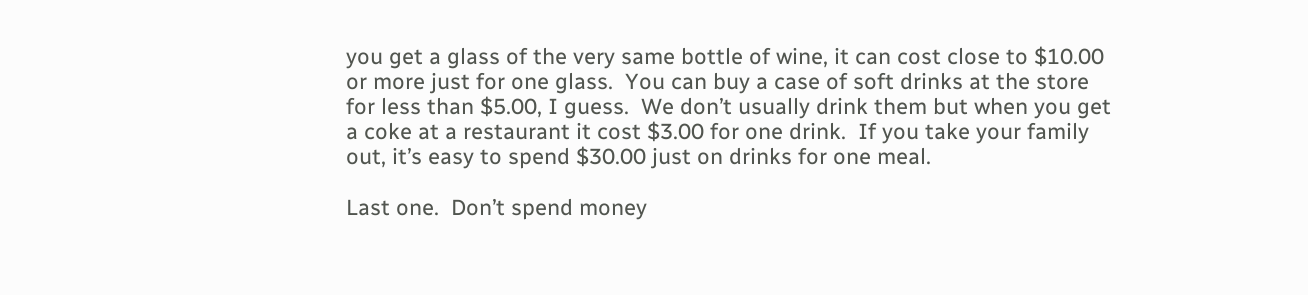you get a glass of the very same bottle of wine, it can cost close to $10.00 or more just for one glass.  You can buy a case of soft drinks at the store for less than $5.00, I guess.  We don’t usually drink them but when you get a coke at a restaurant it cost $3.00 for one drink.  If you take your family out, it’s easy to spend $30.00 just on drinks for one meal.

Last one.  Don’t spend money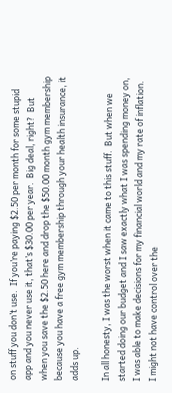on stuff you don’t use.  If you’re paying $2.50 per month for some stupid app and you never use it, that’s $30.00 per year.  Big deal, right?  But when you save the $2.50 here and drop the $50.00 month gym membership because you have a free gym membership through your health insurance, it adds up.

In all honesty, I was the worst when it came to this stuff.  But when we started doing our budget and I saw exactly what I was spending money on, I was able to make decisions for my financial world and my rate of inflation.  I might not have control over the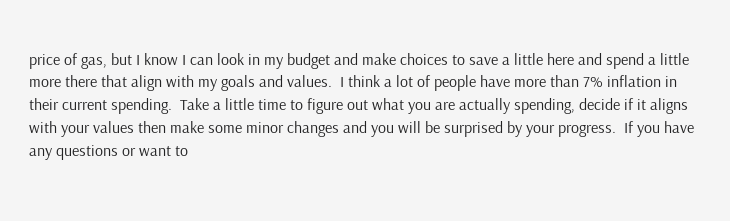price of gas, but I know I can look in my budget and make choices to save a little here and spend a little more there that align with my goals and values.  I think a lot of people have more than 7% inflation in their current spending.  Take a little time to figure out what you are actually spending, decide if it aligns with your values then make some minor changes and you will be surprised by your progress.  If you have any questions or want to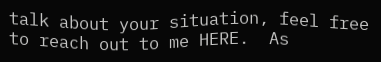talk about your situation, feel free to reach out to me HERE.  As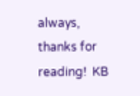always, thanks for reading!  KB